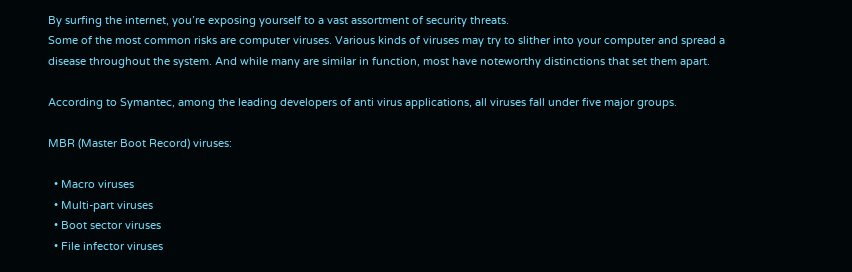By surfing the internet, you’re exposing yourself to a vast assortment of security threats.
Some of the most common risks are computer viruses. Various kinds of viruses may try to slither into your computer and spread a disease throughout the system. And while many are similar in function, most have noteworthy distinctions that set them apart.

According to Symantec, among the leading developers of anti virus applications, all viruses fall under five major groups.

MBR (Master Boot Record) viruses:

  • Macro viruses
  • Multi-part viruses
  • Boot sector viruses
  • File infector viruses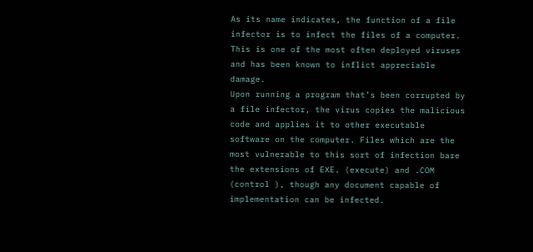As its name indicates, the function of a file infector is to infect the files of a computer. This is one of the most often deployed viruses and has been known to inflict appreciable damage.
Upon running a program that’s been corrupted by a file infector, the virus copies the malicious code and applies it to other executable software on the computer. Files which are the most vulnerable to this sort of infection bare the extensions of EXE. (execute) and .COM (control ), though any document capable of implementation can be infected.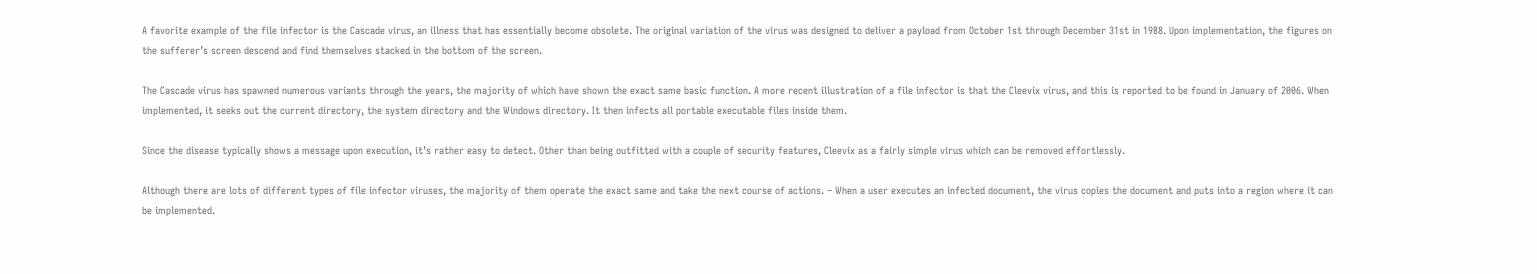A favorite example of the file infector is the Cascade virus, an illness that has essentially become obsolete. The original variation of the virus was designed to deliver a payload from October 1st through December 31st in 1988. Upon implementation, the figures on the sufferer’s screen descend and find themselves stacked in the bottom of the screen.

The Cascade virus has spawned numerous variants through the years, the majority of which have shown the exact same basic function. A more recent illustration of a file infector is that the Cleevix virus, and this is reported to be found in January of 2006. When implemented, it seeks out the current directory, the system directory and the Windows directory. It then infects all portable executable files inside them.

Since the disease typically shows a message upon execution, it’s rather easy to detect. Other than being outfitted with a couple of security features, Cleevix as a fairly simple virus which can be removed effortlessly.

Although there are lots of different types of file infector viruses, the majority of them operate the exact same and take the next course of actions. – When a user executes an infected document, the virus copies the document and puts into a region where it can be implemented.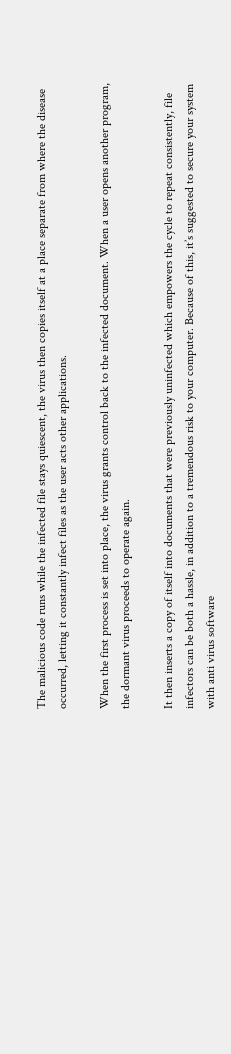The malicious code runs while the infected file stays quiescent, the virus then copies itself at a place separate from where the disease occurred, letting it constantly infect files as the user acts other applications.

When the first process is set into place, the virus grants control back to the infected document. When a user opens another program, the dormant virus proceeds to operate again.

It then inserts a copy of itself into documents that were previously uninfected which empowers the cycle to repeat consistently, file infectors can be both a hassle, in addition to a tremendous risk to your computer. Because of this, it’s suggested to secure your system with anti virus software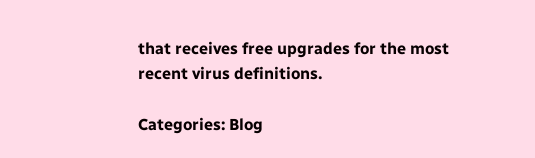that receives free upgrades for the most recent virus definitions.

Categories: Blog